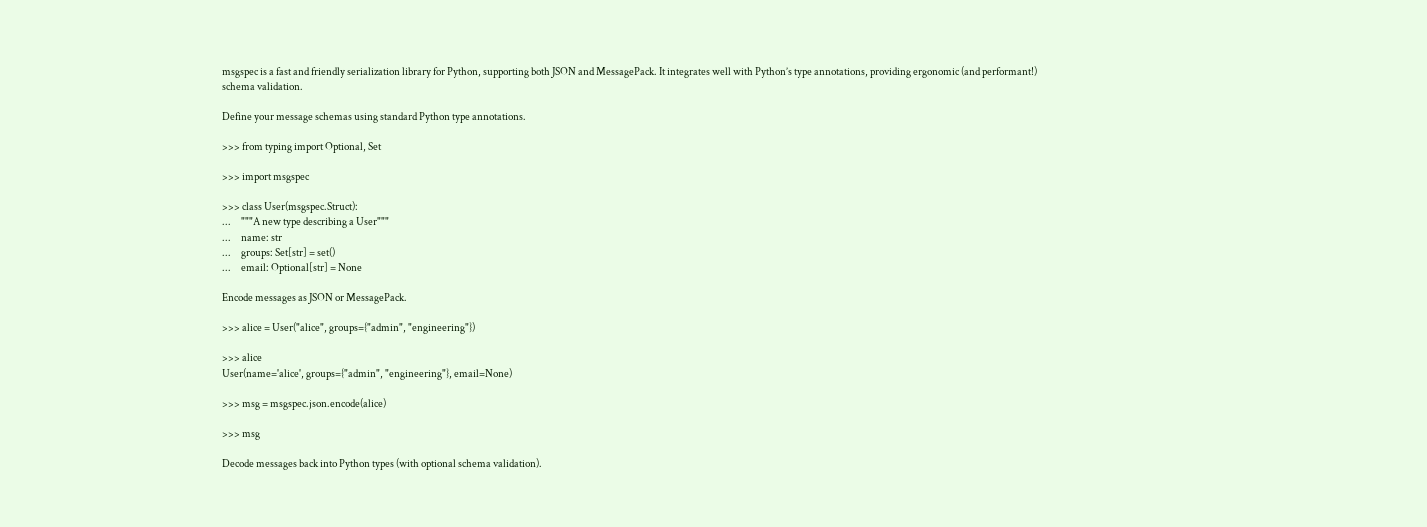msgspec is a fast and friendly serialization library for Python, supporting both JSON and MessagePack. It integrates well with Python’s type annotations, providing ergonomic (and performant!) schema validation.

Define your message schemas using standard Python type annotations.

>>> from typing import Optional, Set

>>> import msgspec

>>> class User(msgspec.Struct):
...     """A new type describing a User"""
...     name: str
...     groups: Set[str] = set()
...     email: Optional[str] = None

Encode messages as JSON or MessagePack.

>>> alice = User("alice", groups={"admin", "engineering"})

>>> alice
User(name='alice', groups={"admin", "engineering"}, email=None)

>>> msg = msgspec.json.encode(alice)

>>> msg

Decode messages back into Python types (with optional schema validation).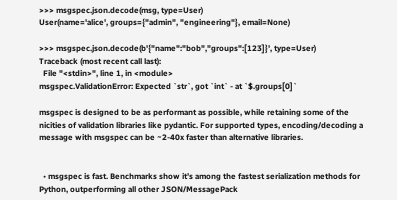>>> msgspec.json.decode(msg, type=User)
User(name='alice', groups={"admin", "engineering"}, email=None)

>>> msgspec.json.decode(b'{"name":"bob","groups":[123]}', type=User)
Traceback (most recent call last):
  File "<stdin>", line 1, in <module>
msgspec.ValidationError: Expected `str`, got `int` - at `$.groups[0]`

msgspec is designed to be as performant as possible, while retaining some of the nicities of validation libraries like pydantic. For supported types, encoding/decoding a message with msgspec can be ~2-40x faster than alternative libraries.


  • msgspec is fast. Benchmarks show it’s among the fastest serialization methods for Python, outperforming all other JSON/MessagePack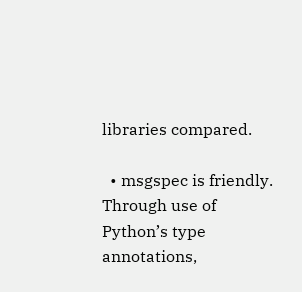libraries compared.

  • msgspec is friendly. Through use of Python’s type annotations,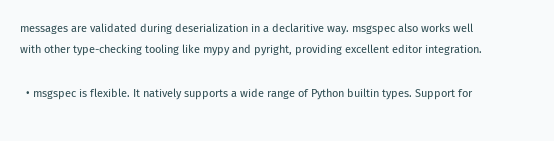messages are validated during deserialization in a declaritive way. msgspec also works well with other type-checking tooling like mypy and pyright, providing excellent editor integration.

  • msgspec is flexible. It natively supports a wide range of Python builtin types. Support for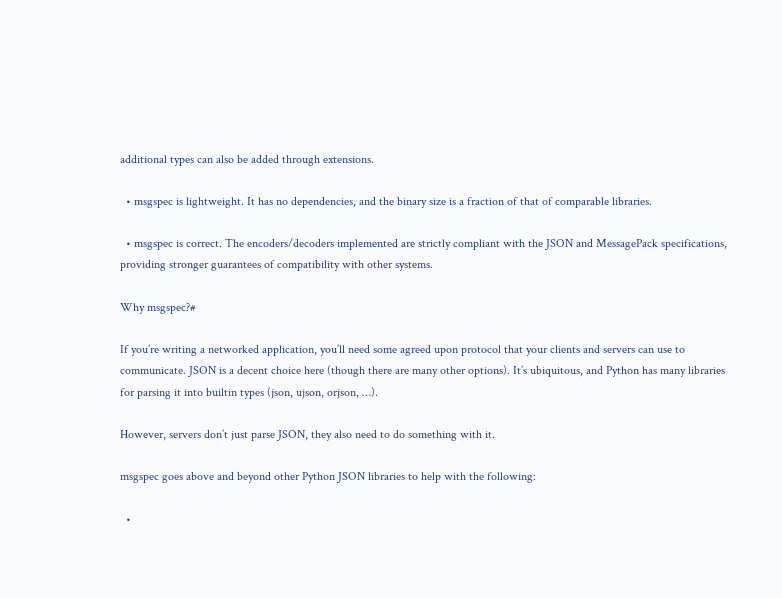additional types can also be added through extensions.

  • msgspec is lightweight. It has no dependencies, and the binary size is a fraction of that of comparable libraries.

  • msgspec is correct. The encoders/decoders implemented are strictly compliant with the JSON and MessagePack specifications, providing stronger guarantees of compatibility with other systems.

Why msgspec?#

If you’re writing a networked application, you’ll need some agreed upon protocol that your clients and servers can use to communicate. JSON is a decent choice here (though there are many other options). It’s ubiquitous, and Python has many libraries for parsing it into builtin types (json, ujson, orjson, …).

However, servers don’t just parse JSON, they also need to do something with it.

msgspec goes above and beyond other Python JSON libraries to help with the following:

  •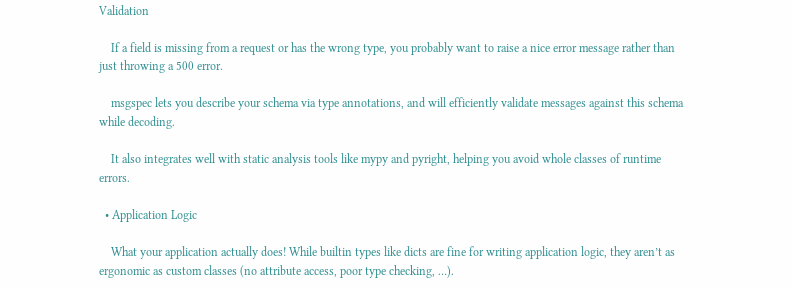Validation

    If a field is missing from a request or has the wrong type, you probably want to raise a nice error message rather than just throwing a 500 error.

    msgspec lets you describe your schema via type annotations, and will efficiently validate messages against this schema while decoding.

    It also integrates well with static analysis tools like mypy and pyright, helping you avoid whole classes of runtime errors.

  • Application Logic

    What your application actually does! While builtin types like dicts are fine for writing application logic, they aren’t as ergonomic as custom classes (no attribute access, poor type checking, …).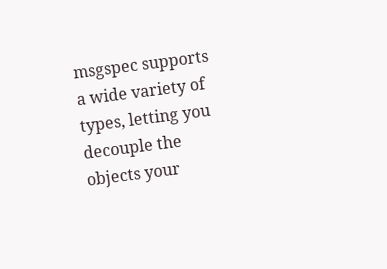msgspec supports a wide variety of types, letting you decouple the objects your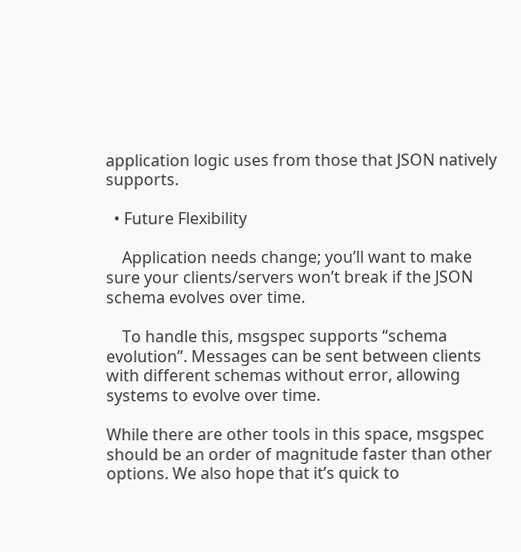application logic uses from those that JSON natively supports.

  • Future Flexibility

    Application needs change; you’ll want to make sure your clients/servers won’t break if the JSON schema evolves over time.

    To handle this, msgspec supports “schema evolution”. Messages can be sent between clients with different schemas without error, allowing systems to evolve over time.

While there are other tools in this space, msgspec should be an order of magnitude faster than other options. We also hope that it’s quick to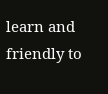learn and friendly to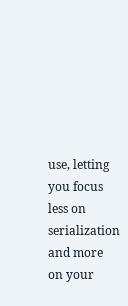use, letting you focus less on serialization and more on your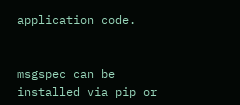application code.


msgspec can be installed via pip or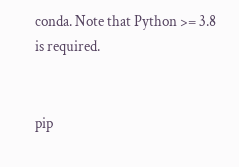conda. Note that Python >= 3.8 is required.


pip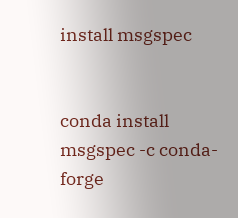install msgspec


conda install msgspec -c conda-forge